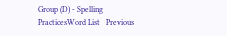Group (D) - Spelling PracticesWord List   Previous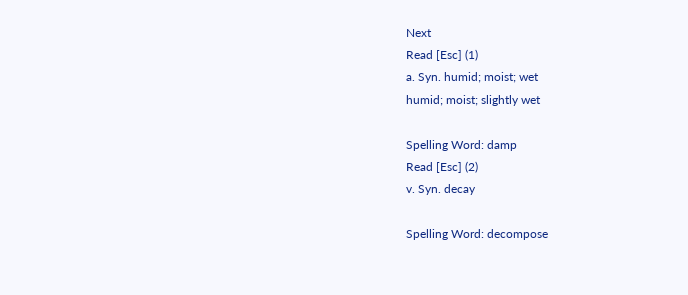Next
Read [Esc] (1)
a. Syn. humid; moist; wet
humid; moist; slightly wet

Spelling Word: damp
Read [Esc] (2)
v. Syn. decay

Spelling Word: decompose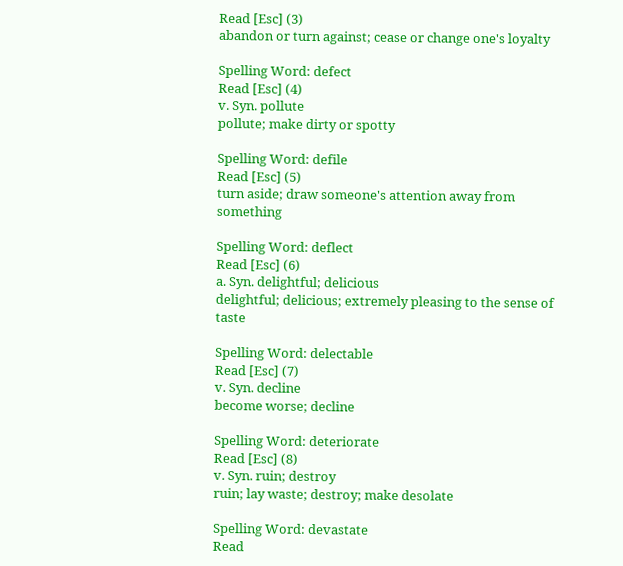Read [Esc] (3)
abandon or turn against; cease or change one's loyalty

Spelling Word: defect
Read [Esc] (4)
v. Syn. pollute
pollute; make dirty or spotty

Spelling Word: defile
Read [Esc] (5)
turn aside; draw someone's attention away from something

Spelling Word: deflect
Read [Esc] (6)
a. Syn. delightful; delicious
delightful; delicious; extremely pleasing to the sense of taste

Spelling Word: delectable
Read [Esc] (7)
v. Syn. decline
become worse; decline

Spelling Word: deteriorate
Read [Esc] (8)
v. Syn. ruin; destroy
ruin; lay waste; destroy; make desolate

Spelling Word: devastate
Read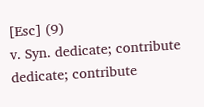[Esc] (9)
v. Syn. dedicate; contribute
dedicate; contribute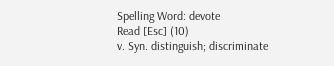Spelling Word: devote
Read [Esc] (10)
v. Syn. distinguish; discriminate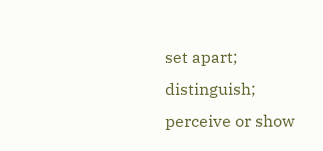set apart; distinguish; perceive or show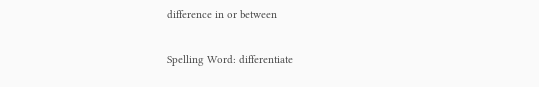difference in or between

Spelling Word: differentiate